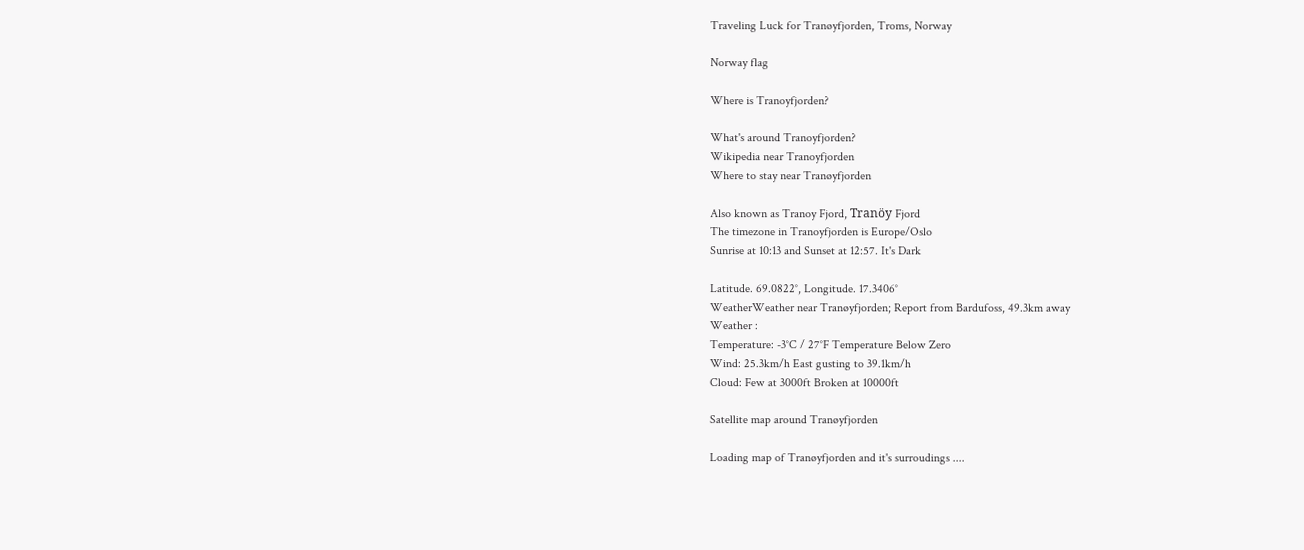Traveling Luck for Tranøyfjorden, Troms, Norway

Norway flag

Where is Tranoyfjorden?

What's around Tranoyfjorden?
Wikipedia near Tranoyfjorden
Where to stay near Tranøyfjorden

Also known as Tranoy Fjord, Tranöy Fjord
The timezone in Tranoyfjorden is Europe/Oslo
Sunrise at 10:13 and Sunset at 12:57. It's Dark

Latitude. 69.0822°, Longitude. 17.3406°
WeatherWeather near Tranøyfjorden; Report from Bardufoss, 49.3km away
Weather :
Temperature: -3°C / 27°F Temperature Below Zero
Wind: 25.3km/h East gusting to 39.1km/h
Cloud: Few at 3000ft Broken at 10000ft

Satellite map around Tranøyfjorden

Loading map of Tranøyfjorden and it's surroudings ....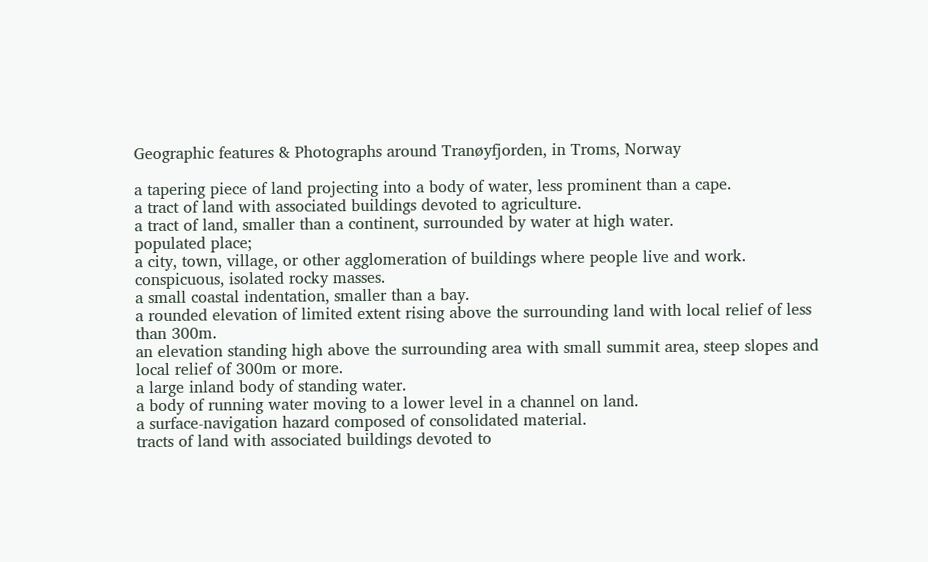Geographic features & Photographs around Tranøyfjorden, in Troms, Norway

a tapering piece of land projecting into a body of water, less prominent than a cape.
a tract of land with associated buildings devoted to agriculture.
a tract of land, smaller than a continent, surrounded by water at high water.
populated place;
a city, town, village, or other agglomeration of buildings where people live and work.
conspicuous, isolated rocky masses.
a small coastal indentation, smaller than a bay.
a rounded elevation of limited extent rising above the surrounding land with local relief of less than 300m.
an elevation standing high above the surrounding area with small summit area, steep slopes and local relief of 300m or more.
a large inland body of standing water.
a body of running water moving to a lower level in a channel on land.
a surface-navigation hazard composed of consolidated material.
tracts of land with associated buildings devoted to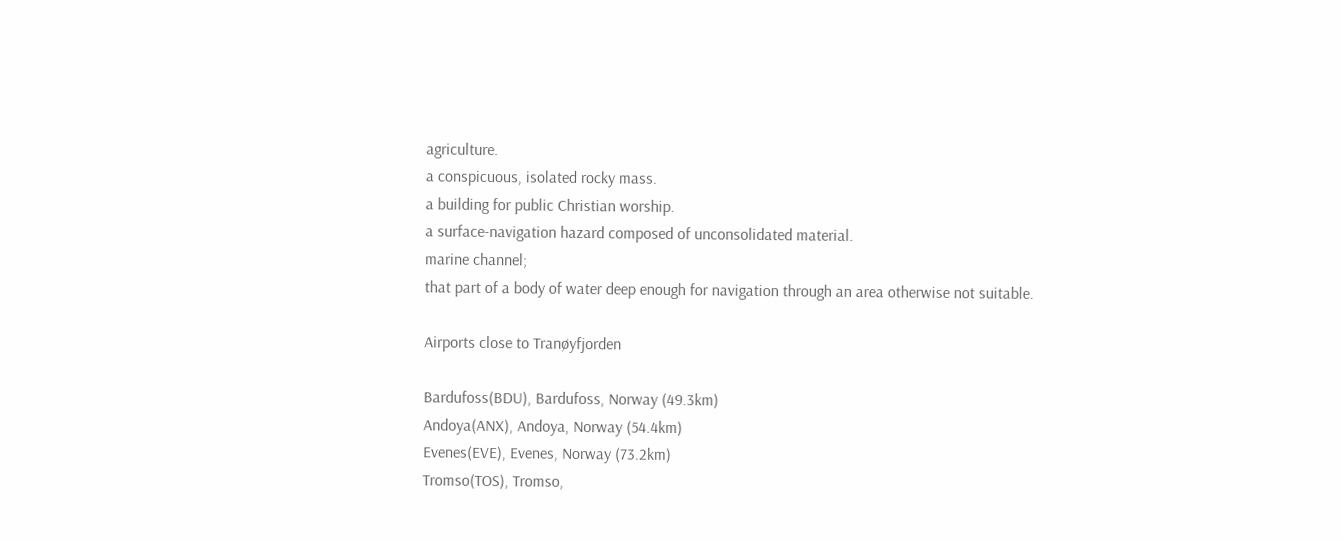agriculture.
a conspicuous, isolated rocky mass.
a building for public Christian worship.
a surface-navigation hazard composed of unconsolidated material.
marine channel;
that part of a body of water deep enough for navigation through an area otherwise not suitable.

Airports close to Tranøyfjorden

Bardufoss(BDU), Bardufoss, Norway (49.3km)
Andoya(ANX), Andoya, Norway (54.4km)
Evenes(EVE), Evenes, Norway (73.2km)
Tromso(TOS), Tromso,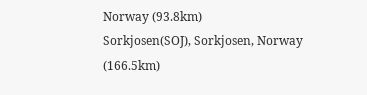Norway (93.8km)
Sorkjosen(SOJ), Sorkjosen, Norway (166.5km)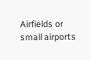Airfields or small airports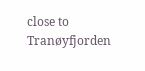close to Tranøyfjorden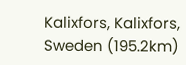Kalixfors, Kalixfors, Sweden (195.2km)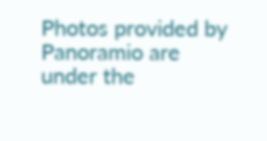Photos provided by Panoramio are under the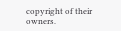copyright of their owners.